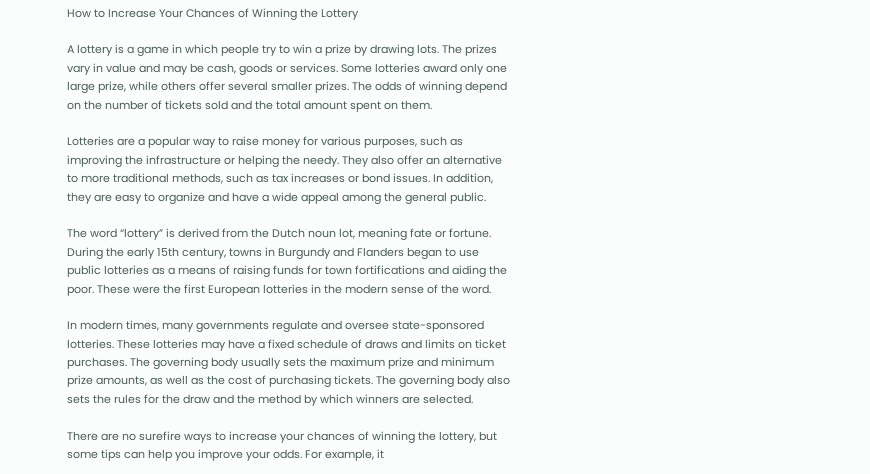How to Increase Your Chances of Winning the Lottery

A lottery is a game in which people try to win a prize by drawing lots. The prizes vary in value and may be cash, goods or services. Some lotteries award only one large prize, while others offer several smaller prizes. The odds of winning depend on the number of tickets sold and the total amount spent on them.

Lotteries are a popular way to raise money for various purposes, such as improving the infrastructure or helping the needy. They also offer an alternative to more traditional methods, such as tax increases or bond issues. In addition, they are easy to organize and have a wide appeal among the general public.

The word “lottery” is derived from the Dutch noun lot, meaning fate or fortune. During the early 15th century, towns in Burgundy and Flanders began to use public lotteries as a means of raising funds for town fortifications and aiding the poor. These were the first European lotteries in the modern sense of the word.

In modern times, many governments regulate and oversee state-sponsored lotteries. These lotteries may have a fixed schedule of draws and limits on ticket purchases. The governing body usually sets the maximum prize and minimum prize amounts, as well as the cost of purchasing tickets. The governing body also sets the rules for the draw and the method by which winners are selected.

There are no surefire ways to increase your chances of winning the lottery, but some tips can help you improve your odds. For example, it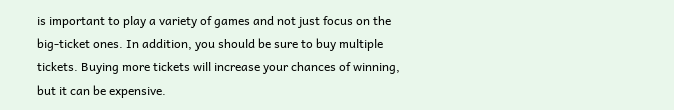is important to play a variety of games and not just focus on the big-ticket ones. In addition, you should be sure to buy multiple tickets. Buying more tickets will increase your chances of winning, but it can be expensive.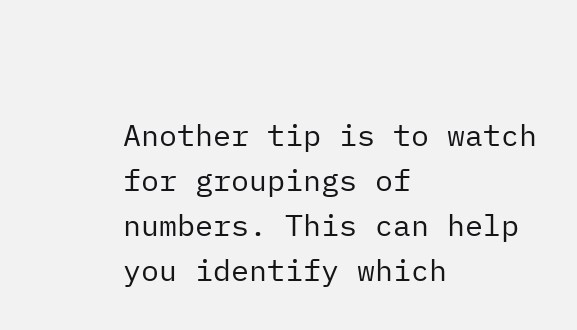Another tip is to watch for groupings of numbers. This can help you identify which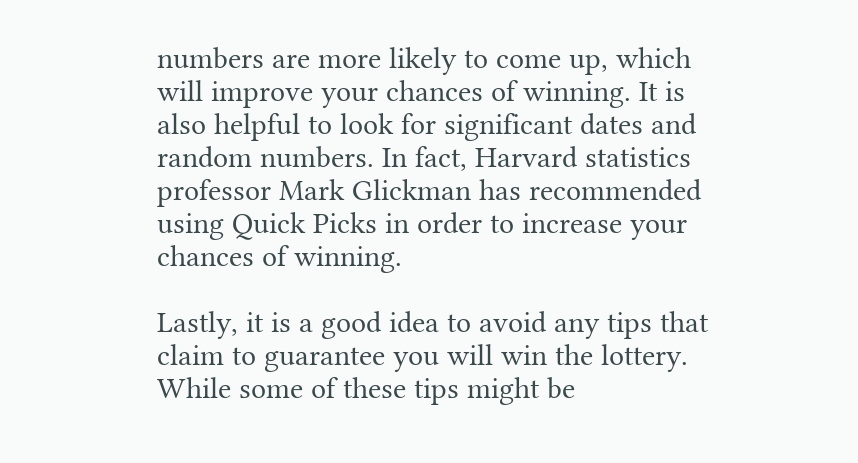numbers are more likely to come up, which will improve your chances of winning. It is also helpful to look for significant dates and random numbers. In fact, Harvard statistics professor Mark Glickman has recommended using Quick Picks in order to increase your chances of winning.

Lastly, it is a good idea to avoid any tips that claim to guarantee you will win the lottery. While some of these tips might be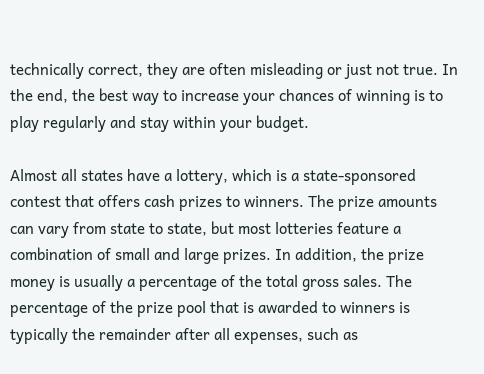technically correct, they are often misleading or just not true. In the end, the best way to increase your chances of winning is to play regularly and stay within your budget.

Almost all states have a lottery, which is a state-sponsored contest that offers cash prizes to winners. The prize amounts can vary from state to state, but most lotteries feature a combination of small and large prizes. In addition, the prize money is usually a percentage of the total gross sales. The percentage of the prize pool that is awarded to winners is typically the remainder after all expenses, such as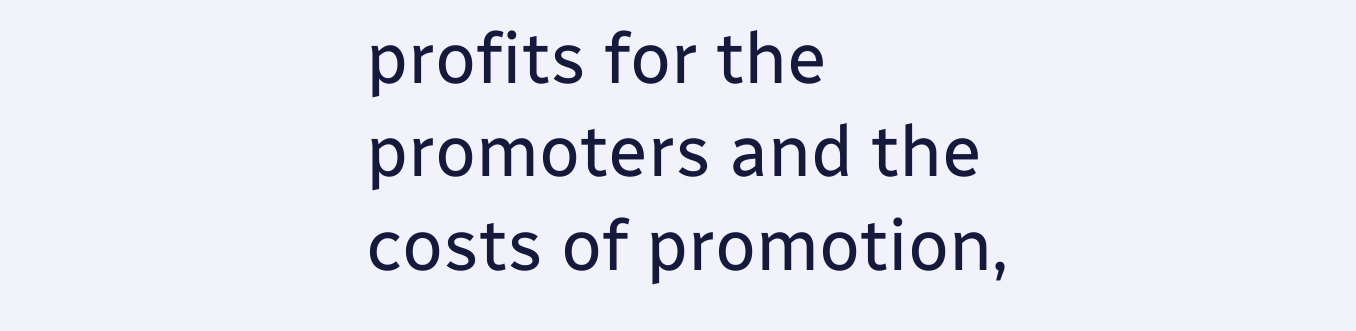profits for the promoters and the costs of promotion,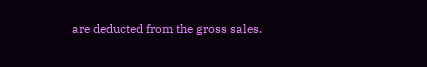are deducted from the gross sales.